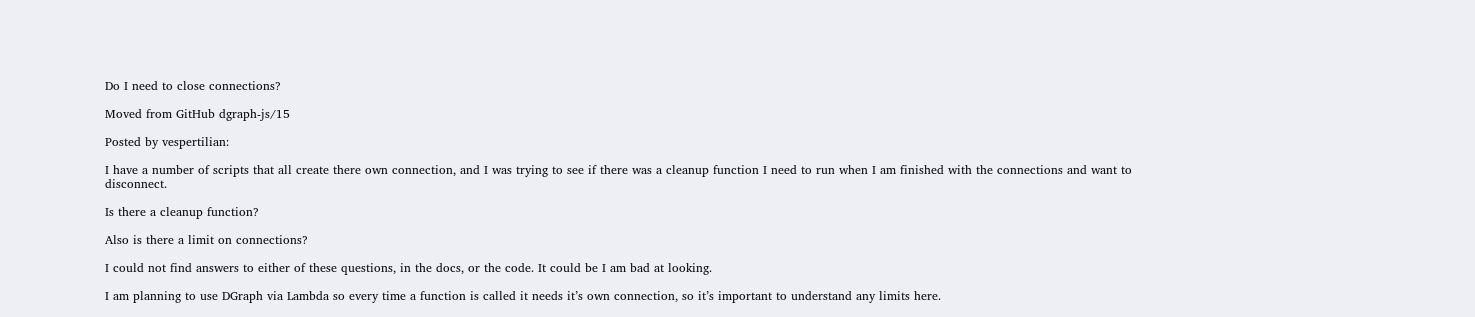Do I need to close connections?

Moved from GitHub dgraph-js/15

Posted by vespertilian:

I have a number of scripts that all create there own connection, and I was trying to see if there was a cleanup function I need to run when I am finished with the connections and want to disconnect.

Is there a cleanup function?

Also is there a limit on connections?

I could not find answers to either of these questions, in the docs, or the code. It could be I am bad at looking.

I am planning to use DGraph via Lambda so every time a function is called it needs it’s own connection, so it’s important to understand any limits here.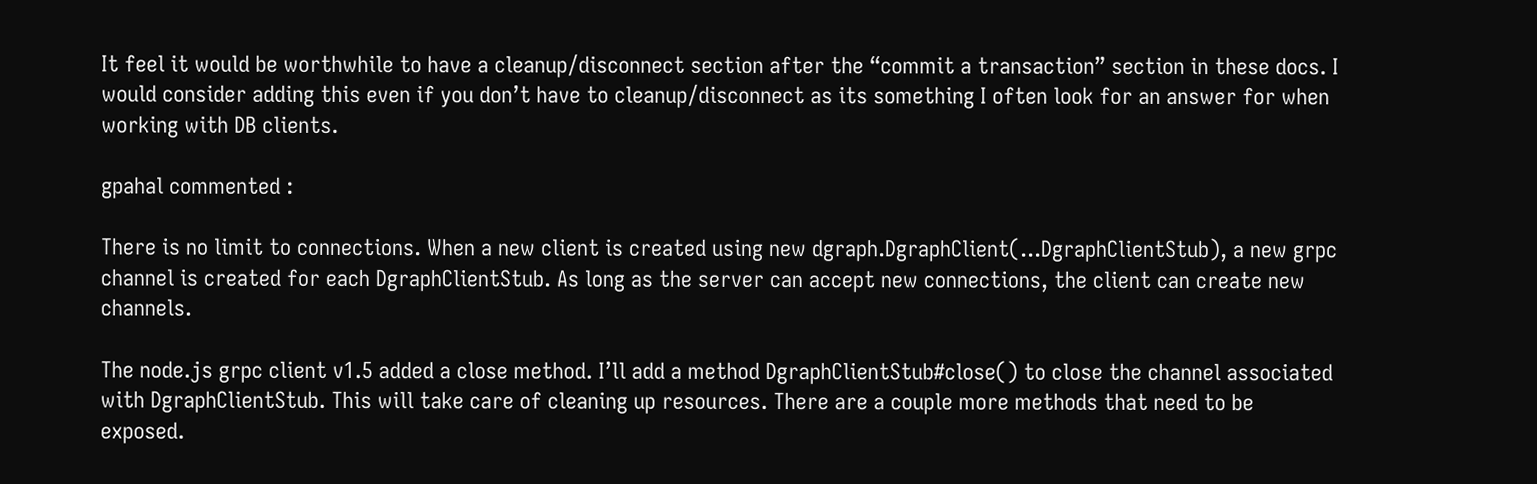It feel it would be worthwhile to have a cleanup/disconnect section after the “commit a transaction” section in these docs. I would consider adding this even if you don’t have to cleanup/disconnect as its something I often look for an answer for when working with DB clients.

gpahal commented :

There is no limit to connections. When a new client is created using new dgraph.DgraphClient(...DgraphClientStub), a new grpc channel is created for each DgraphClientStub. As long as the server can accept new connections, the client can create new channels.

The node.js grpc client v1.5 added a close method. I’ll add a method DgraphClientStub#close() to close the channel associated with DgraphClientStub. This will take care of cleaning up resources. There are a couple more methods that need to be exposed.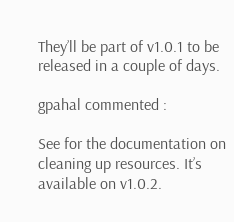They’ll be part of v1.0.1 to be released in a couple of days.

gpahal commented :

See for the documentation on cleaning up resources. It’s available on v1.0.2.